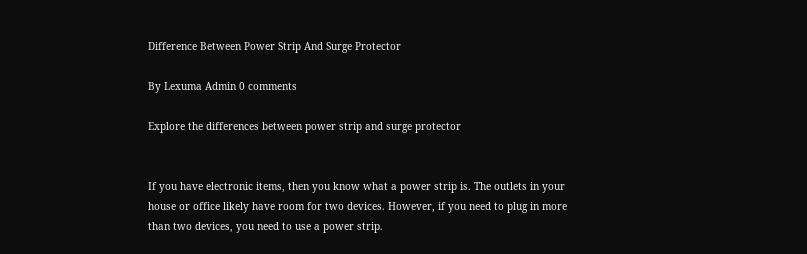Difference Between Power Strip And Surge Protector

By Lexuma Admin 0 comments

Explore the differences between power strip and surge protector


If you have electronic items, then you know what a power strip is. The outlets in your house or office likely have room for two devices. However, if you need to plug in more than two devices, you need to use a power strip.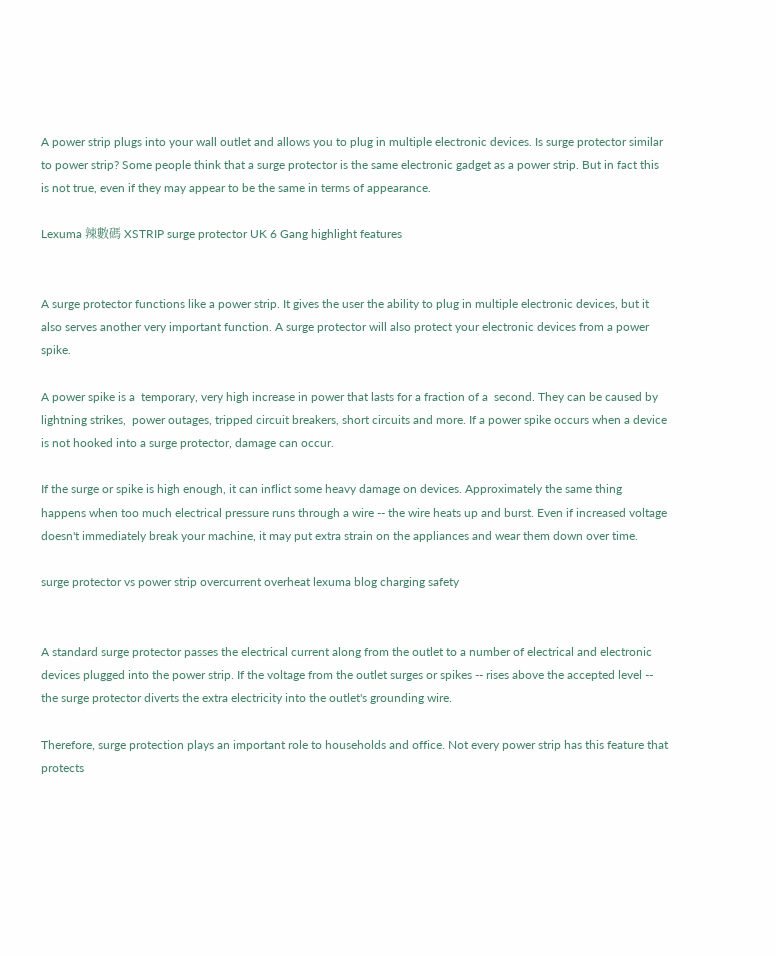A power strip plugs into your wall outlet and allows you to plug in multiple electronic devices. Is surge protector similar to power strip? Some people think that a surge protector is the same electronic gadget as a power strip. But in fact this is not true, even if they may appear to be the same in terms of appearance.

Lexuma 辣數碼 XSTRIP surge protector UK 6 Gang highlight features


A surge protector functions like a power strip. It gives the user the ability to plug in multiple electronic devices, but it also serves another very important function. A surge protector will also protect your electronic devices from a power spike.

A power spike is a  temporary, very high increase in power that lasts for a fraction of a  second. They can be caused by lightning strikes,  power outages, tripped circuit breakers, short circuits and more. If a power spike occurs when a device is not hooked into a surge protector, damage can occur.

If the surge or spike is high enough, it can inflict some heavy damage on devices. Approximately the same thing happens when too much electrical pressure runs through a wire -- the wire heats up and burst. Even if increased voltage doesn't immediately break your machine, it may put extra strain on the appliances and wear them down over time.

surge protector vs power strip overcurrent overheat lexuma blog charging safety


A standard surge protector passes the electrical current along from the outlet to a number of electrical and electronic devices plugged into the power strip. If the voltage from the outlet surges or spikes -- rises above the accepted level -- the surge protector diverts the extra electricity into the outlet's grounding wire.

Therefore, surge protection plays an important role to households and office. Not every power strip has this feature that protects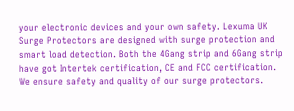your electronic devices and your own safety. Lexuma UK Surge Protectors are designed with surge protection and smart load detection. Both the 4Gang strip and 6Gang strip have got Intertek certification, CE and FCC certification. We ensure safety and quality of our surge protectors.